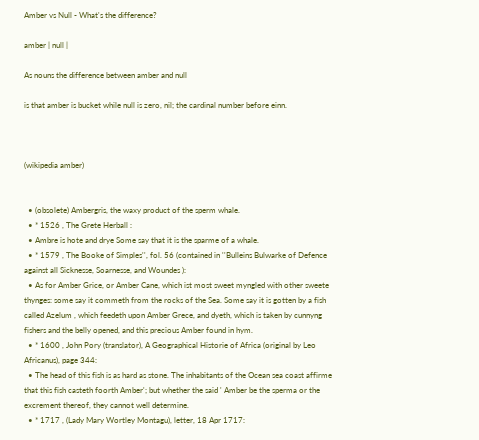Amber vs Null - What's the difference?

amber | null |

As nouns the difference between amber and null

is that amber is bucket while null is zero, nil; the cardinal number before einn.



(wikipedia amber)


  • (obsolete) Ambergris, the waxy product of the sperm whale.
  • * 1526 , The Grete Herball :
  • Ambre is hote and drye Some say that it is the sparme of a whale.
  • * 1579 , The Booke of Simples'', fol. 56 (contained in ''Bulleins Bulwarke of Defence against all Sicknesse, Soarnesse, and Woundes ):
  • As for Amber Grice, or Amber Cane, which ist most sweet myngled with other sweete thynges: some say it commeth from the rocks of the Sea. Some say it is gotten by a fish called Azelum , which feedeth upon Amber Grece, and dyeth, which is taken by cunnyng fishers and the belly opened, and this precious Amber found in hym.
  • * 1600 , John Pory (translator), A Geographical Historie of Africa (original by Leo Africanus), page 344:
  • The head of this fish is as hard as stone. The inhabitants of the Ocean sea coast affirme that this fish casteth foorth Amber'; but whether the said ' Amber be the sperma or the excrement thereof, they cannot well determine.
  • * 1717 , (Lady Mary Wortley Montagu), letter, 18 Apr 1717: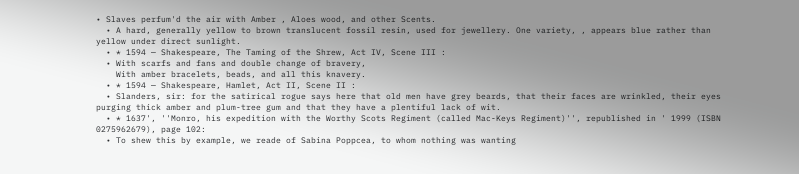• Slaves perfum'd the air with Amber , Aloes wood, and other Scents.
  • A hard, generally yellow to brown translucent fossil resin, used for jewellery. One variety, , appears blue rather than yellow under direct sunlight.
  • * 1594 — Shakespeare, The Taming of the Shrew, Act IV, Scene III :
  • With scarfs and fans and double change of bravery,
    With amber bracelets, beads, and all this knavery.
  • * 1594 — Shakespeare, Hamlet, Act II, Scene II :
  • Slanders, sir: for the satirical rogue says here that old men have grey beards, that their faces are wrinkled, their eyes purging thick amber and plum-tree gum and that they have a plentiful lack of wit.
  • * 1637', ''Monro, his expedition with the Worthy Scots Regiment (called Mac-Keys Regiment)'', republished in ' 1999 (ISBN 0275962679), page 102:
  • To shew this by example, we reade of Sabina Poppcea, to whom nothing was wanting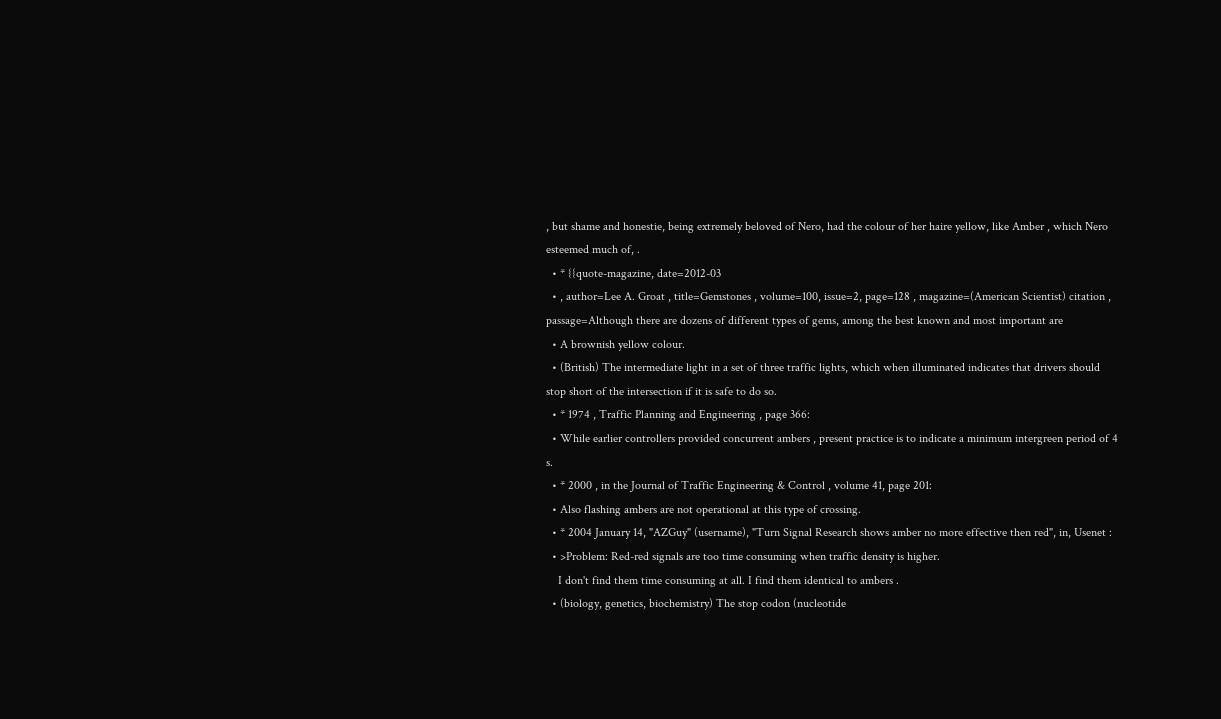, but shame and honestie, being extremely beloved of Nero, had the colour of her haire yellow, like Amber , which Nero esteemed much of, .
  • * {{quote-magazine, date=2012-03
  • , author=Lee A. Groat , title=Gemstones , volume=100, issue=2, page=128 , magazine=(American Scientist) citation , passage=Although there are dozens of different types of gems, among the best known and most important are
  • A brownish yellow colour.
  • (British) The intermediate light in a set of three traffic lights, which when illuminated indicates that drivers should stop short of the intersection if it is safe to do so.
  • * 1974 , Traffic Planning and Engineering , page 366:
  • While earlier controllers provided concurrent ambers , present practice is to indicate a minimum intergreen period of 4 s.
  • * 2000 , in the Journal of Traffic Engineering & Control , volume 41, page 201:
  • Also flashing ambers are not operational at this type of crossing.
  • * 2004 January 14, "AZGuy" (username), "Turn Signal Research shows amber no more effective then red", in, Usenet :
  • >Problem: Red-red signals are too time consuming when traffic density is higher.
    I don't find them time consuming at all. I find them identical to ambers .
  • (biology, genetics, biochemistry) The stop codon (nucleotide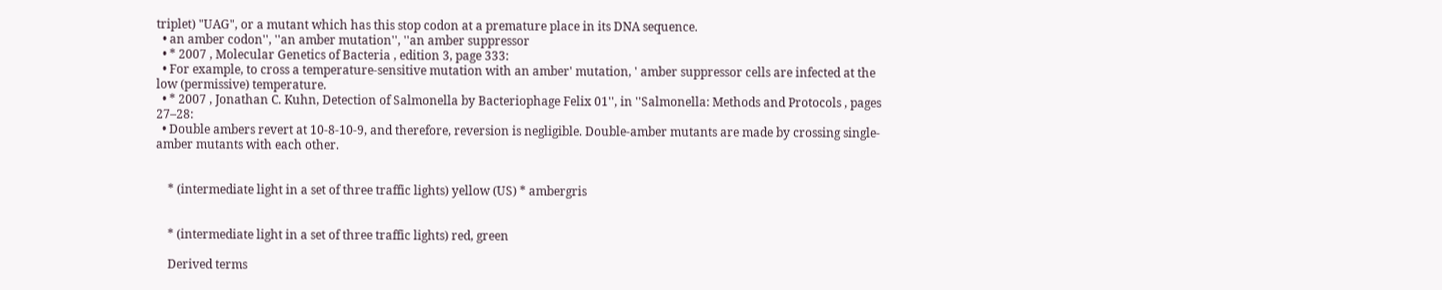triplet) "UAG", or a mutant which has this stop codon at a premature place in its DNA sequence.
  • an amber codon'', ''an amber mutation'', ''an amber suppressor
  • * 2007 , Molecular Genetics of Bacteria , edition 3, page 333:
  • For example, to cross a temperature-sensitive mutation with an amber' mutation, ' amber suppressor cells are infected at the low (permissive) temperature.
  • * 2007 , Jonathan C. Kuhn, Detection of Salmonella by Bacteriophage Felix 01'', in ''Salmonella: Methods and Protocols , pages 27–28:
  • Double ambers revert at 10-8-10-9, and therefore, reversion is negligible. Double-amber mutants are made by crossing single-amber mutants with each other.


    * (intermediate light in a set of three traffic lights) yellow (US) * ambergris


    * (intermediate light in a set of three traffic lights) red, green

    Derived terms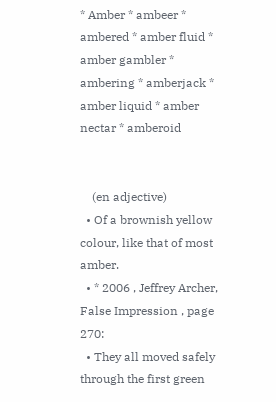* Amber * ambeer * ambered * amber fluid * amber gambler * ambering * amberjack * amber liquid * amber nectar * amberoid


    (en adjective)
  • Of a brownish yellow colour, like that of most amber.
  • * 2006 , Jeffrey Archer, False Impression , page 270:
  • They all moved safely through the first green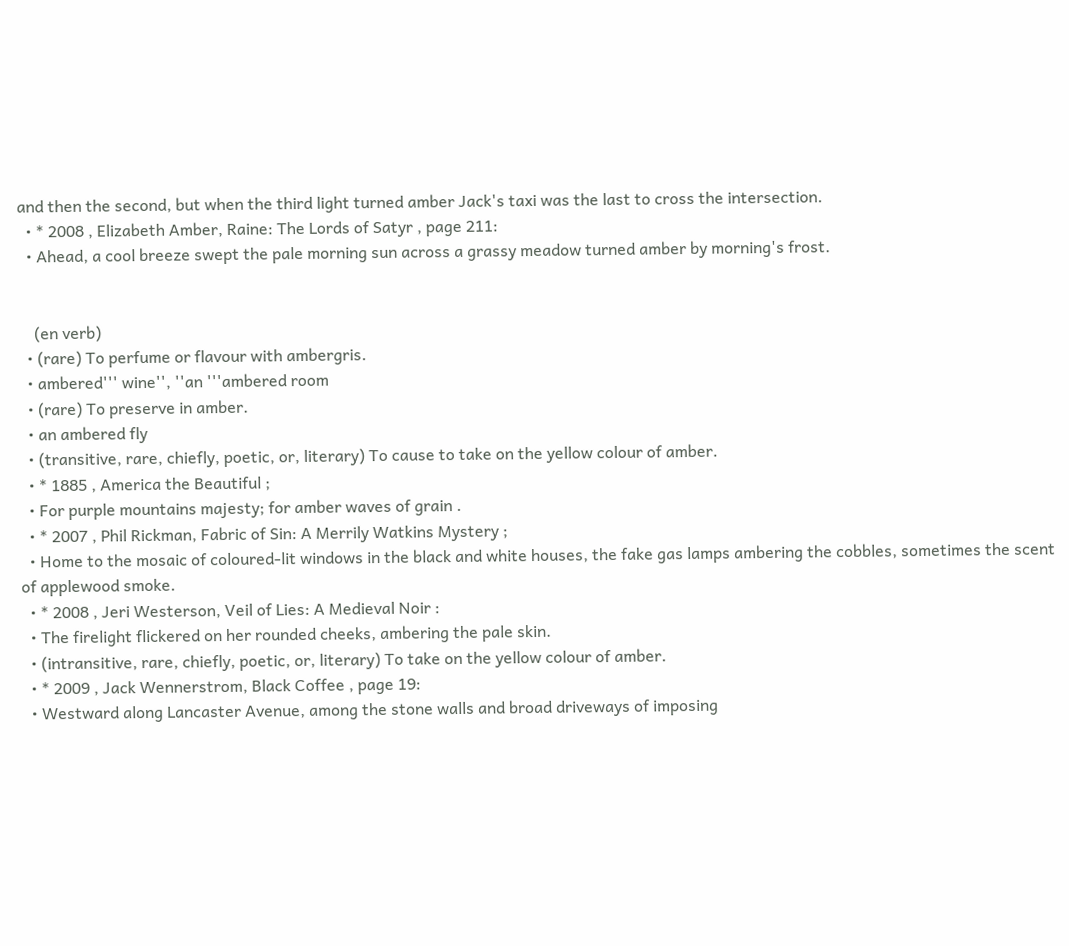and then the second, but when the third light turned amber Jack's taxi was the last to cross the intersection.
  • * 2008 , Elizabeth Amber, Raine: The Lords of Satyr , page 211:
  • Ahead, a cool breeze swept the pale morning sun across a grassy meadow turned amber by morning's frost.


    (en verb)
  • (rare) To perfume or flavour with ambergris.
  • ambered''' wine'', ''an '''ambered room
  • (rare) To preserve in amber.
  • an ambered fly
  • (transitive, rare, chiefly, poetic, or, literary) To cause to take on the yellow colour of amber.
  • * 1885 , America the Beautiful ;
  • For purple mountains majesty; for amber waves of grain .
  • * 2007 , Phil Rickman, Fabric of Sin: A Merrily Watkins Mystery ;
  • Home to the mosaic of coloured-lit windows in the black and white houses, the fake gas lamps ambering the cobbles, sometimes the scent of applewood smoke.
  • * 2008 , Jeri Westerson, Veil of Lies: A Medieval Noir :
  • The firelight flickered on her rounded cheeks, ambering the pale skin.
  • (intransitive, rare, chiefly, poetic, or, literary) To take on the yellow colour of amber.
  • * 2009 , Jack Wennerstrom, Black Coffee , page 19:
  • Westward along Lancaster Avenue, among the stone walls and broad driveways of imposing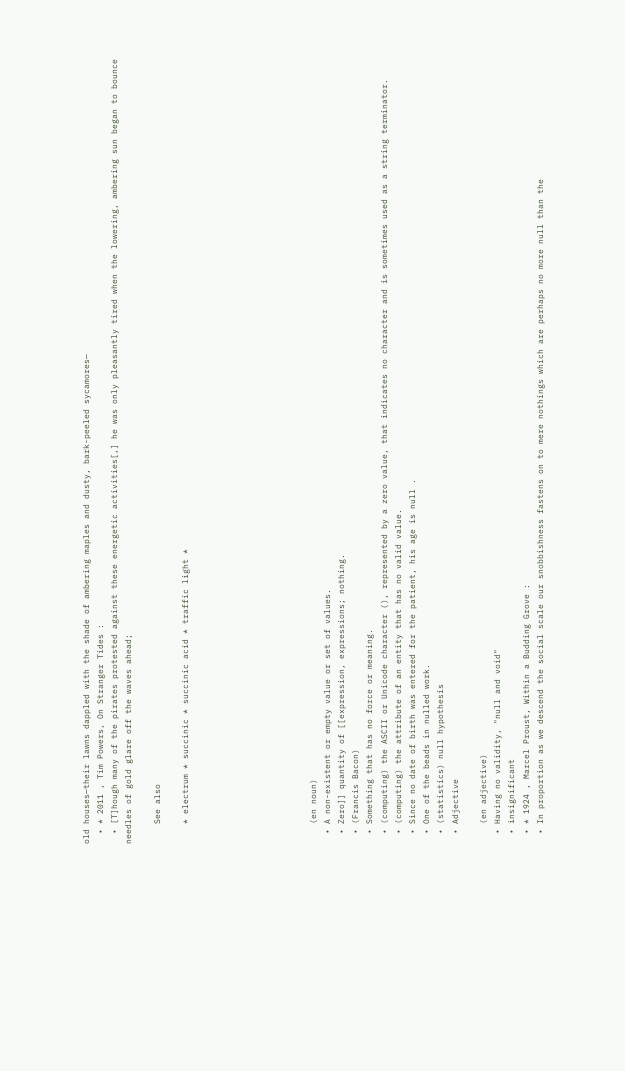old houses—their lawns dappled with the shade of ambering maples and dusty, bark-peeled sycamores—
  • * 2011 , Tim Powers, On Stranger Tides :
  • [T]hough many of the pirates protested against these energetic activities[,] he was only pleasantly tired when the lowering, ambering sun began to bounce needles of gold glare off the waves ahead;

    See also

    * electrum * succinic * succinic acid * traffic light *








    (en noun)
  • A non-existent or empty value or set of values.
  • Zero]] quantity of [[expression, expressions; nothing.
  • (Francis Bacon)
  • Something that has no force or meaning.
  • (computing) the ASCII or Unicode character (), represented by a zero value, that indicates no character and is sometimes used as a string terminator.
  • (computing) the attribute of an entity that has no valid value.
  • Since no date of birth was entered for the patient, his age is null .
  • One of the beads in nulled work.
  • (statistics) null hypothesis
  • Adjective

    (en adjective)
  • Having no validity, "null and void"
  • insignificant
  • * 1924 , Marcel Proust, Within a Budding Grove :
  • In proportion as we descend the social scale our snobbishness fastens on to mere nothings which are perhaps no more null than the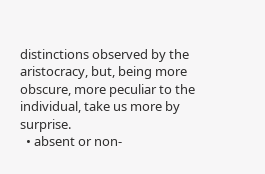distinctions observed by the aristocracy, but, being more obscure, more peculiar to the individual, take us more by surprise.
  • absent or non-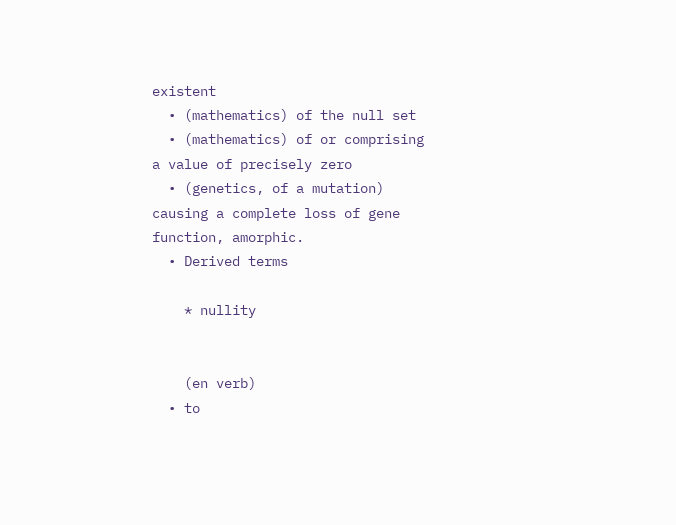existent
  • (mathematics) of the null set
  • (mathematics) of or comprising a value of precisely zero
  • (genetics, of a mutation) causing a complete loss of gene function, amorphic.
  • Derived terms

    * nullity


    (en verb)
  • to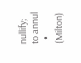nullify; to annul
  • (Milton)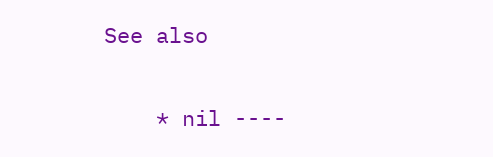See also

    * nil ----